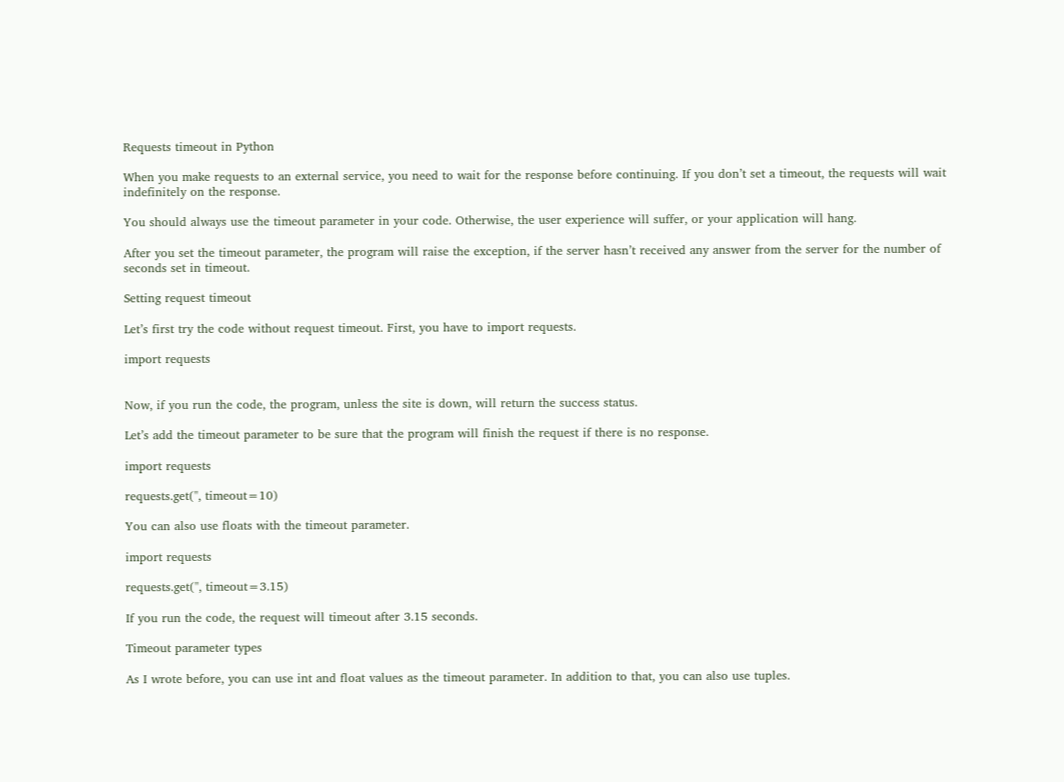Requests timeout in Python

When you make requests to an external service, you need to wait for the response before continuing. If you don’t set a timeout, the requests will wait indefinitely on the response.

You should always use the timeout parameter in your code. Otherwise, the user experience will suffer, or your application will hang.

After you set the timeout parameter, the program will raise the exception, if the server hasn’t received any answer from the server for the number of seconds set in timeout.

Setting request timeout

Let’s first try the code without request timeout. First, you have to import requests.

import requests


Now, if you run the code, the program, unless the site is down, will return the success status.

Let’s add the timeout parameter to be sure that the program will finish the request if there is no response.

import requests

requests.get('', timeout=10)

You can also use floats with the timeout parameter.

import requests

requests.get('', timeout=3.15)

If you run the code, the request will timeout after 3.15 seconds.

Timeout parameter types

As I wrote before, you can use int and float values as the timeout parameter. In addition to that, you can also use tuples.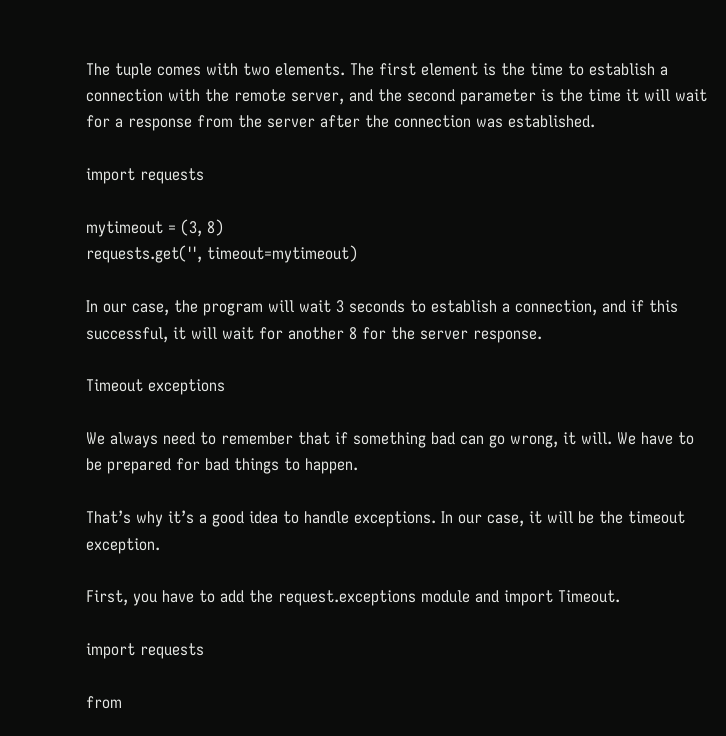The tuple comes with two elements. The first element is the time to establish a connection with the remote server, and the second parameter is the time it will wait for a response from the server after the connection was established.

import requests

mytimeout = (3, 8)
requests.get('', timeout=mytimeout)

In our case, the program will wait 3 seconds to establish a connection, and if this successful, it will wait for another 8 for the server response.

Timeout exceptions

We always need to remember that if something bad can go wrong, it will. We have to be prepared for bad things to happen.

That’s why it’s a good idea to handle exceptions. In our case, it will be the timeout exception.

First, you have to add the request.exceptions module and import Timeout.

import requests

from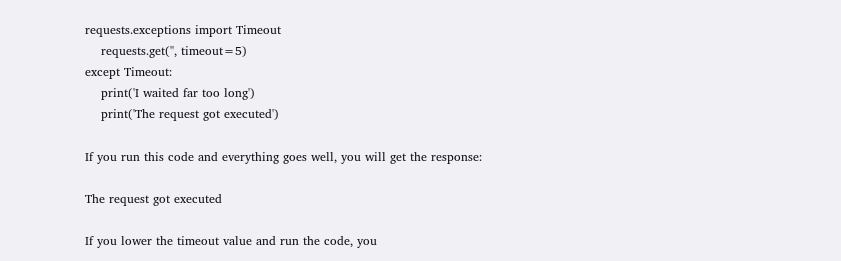requests.exceptions import Timeout
    requests.get('', timeout=5)
except Timeout:
    print('I waited far too long')
    print('The request got executed')

If you run this code and everything goes well, you will get the response:

The request got executed

If you lower the timeout value and run the code, you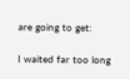are going to get:

I waited far too long